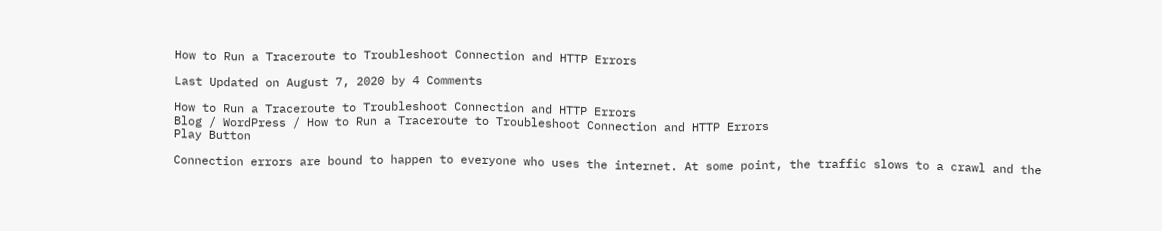How to Run a Traceroute to Troubleshoot Connection and HTTP Errors

Last Updated on August 7, 2020 by 4 Comments

How to Run a Traceroute to Troubleshoot Connection and HTTP Errors
Blog / WordPress / How to Run a Traceroute to Troubleshoot Connection and HTTP Errors
Play Button

Connection errors are bound to happen to everyone who uses the internet. At some point, the traffic slows to a crawl and the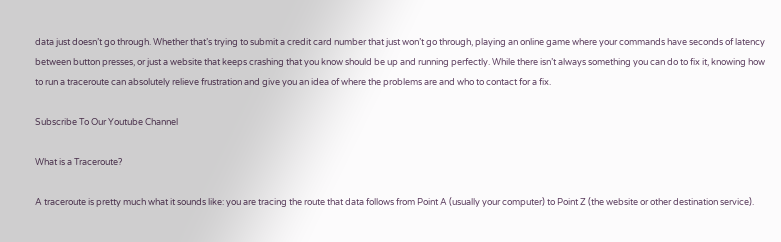data just doesn’t go through. Whether that’s trying to submit a credit card number that just won’t go through, playing an online game where your commands have seconds of latency between button presses, or just a website that keeps crashing that you know should be up and running perfectly. While there isn’t always something you can do to fix it, knowing how to run a traceroute can absolutely relieve frustration and give you an idea of where the problems are and who to contact for a fix.

Subscribe To Our Youtube Channel

What is a Traceroute?

A traceroute is pretty much what it sounds like: you are tracing the route that data follows from Point A (usually your computer) to Point Z (the website or other destination service).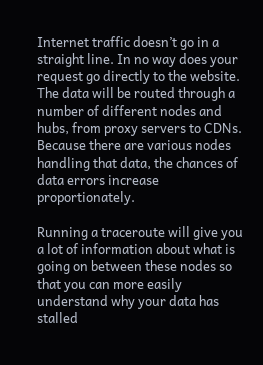Internet traffic doesn’t go in a straight line. In no way does your request go directly to the website. The data will be routed through a number of different nodes and hubs, from proxy servers to CDNs. Because there are various nodes handling that data, the chances of data errors increase proportionately.

Running a traceroute will give you a lot of information about what is going on between these nodes so that you can more easily understand why your data has stalled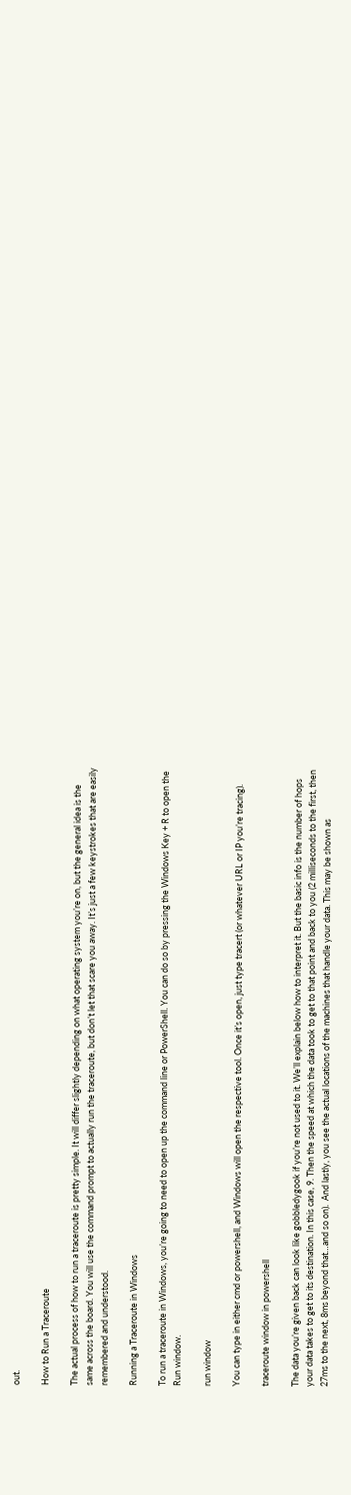out.

How to Run a Traceroute

The actual process of how to run a traceroute is pretty simple. It will differ slightly depending on what operating system you’re on, but the general idea is the same across the board. You will use the command prompt to actually run the traceroute, but don’t let that scare you away. It’s just a few keystrokes that are easily remembered and understood.

Running a Traceroute in Windows

To run a traceroute in Windows, you’re going to need to open up the command line or PowerShell. You can do so by pressing the Windows Key + R to open the Run window.

run window

You can type in either cmd or powershell, and Windows will open the respective tool. Once it’s open, just type tracert (or whatever URL or IP you’re tracing).

traceroute window in powershell

The data you’re given back can look like gobbledygook if you’re not used to it. We’ll explain below how to interpret it. But the basic info is the number of hops your data takes to get to its destination. In this case, 9. Then the speed at which the data took to get to that point and back to you (2 milliseconds to the first, then 27ms to the next, 8ms beyond that…and so on).  And lastly, you see the actual locations of the machines that handle your data. This may be shown as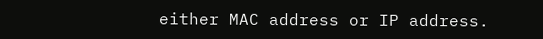either MAC address or IP address.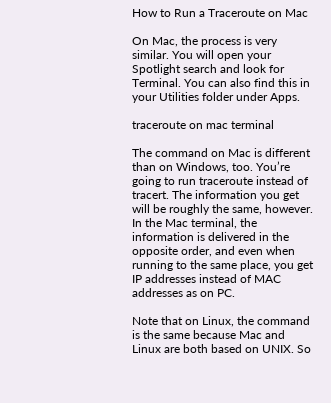How to Run a Traceroute on Mac

On Mac, the process is very similar. You will open your Spotlight search and look for Terminal. You can also find this in your Utilities folder under Apps.

traceroute on mac terminal

The command on Mac is different than on Windows, too. You’re going to run traceroute instead of tracert. The information you get will be roughly the same, however. In the Mac terminal, the information is delivered in the opposite order, and even when running to the same place, you get IP addresses instead of MAC addresses as on PC.

Note that on Linux, the command is the same because Mac and Linux are both based on UNIX. So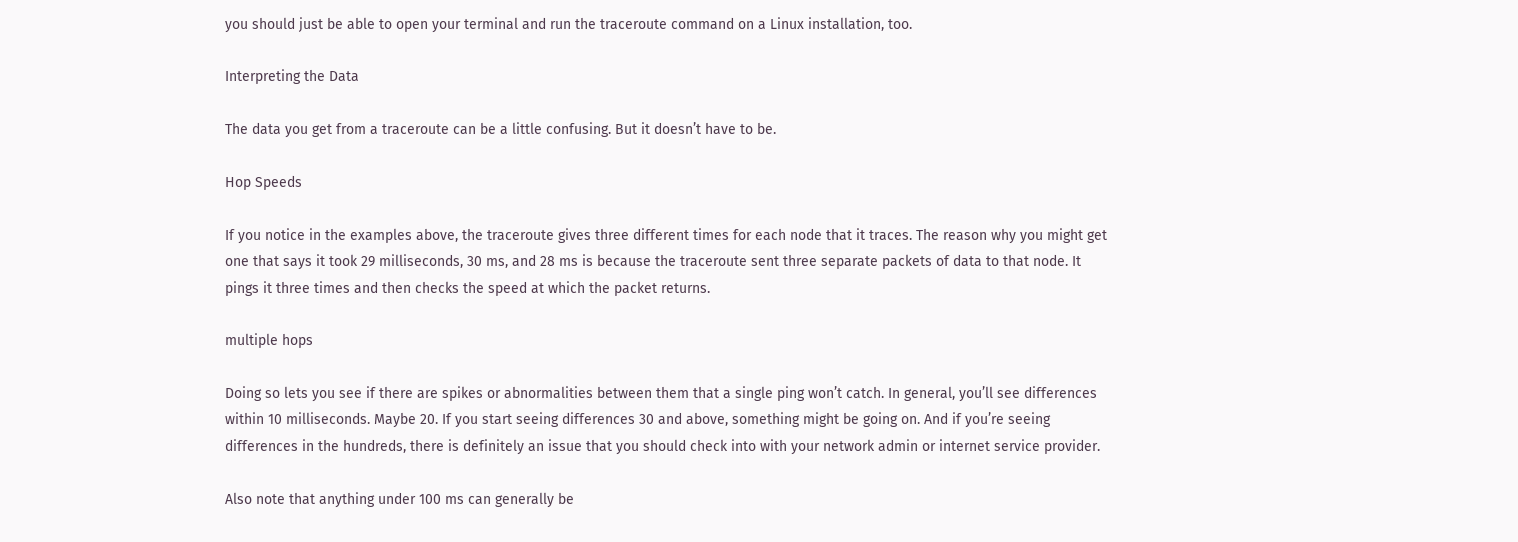you should just be able to open your terminal and run the traceroute command on a Linux installation, too.

Interpreting the Data

The data you get from a traceroute can be a little confusing. But it doesn’t have to be.

Hop Speeds

If you notice in the examples above, the traceroute gives three different times for each node that it traces. The reason why you might get one that says it took 29 milliseconds, 30 ms, and 28 ms is because the traceroute sent three separate packets of data to that node. It pings it three times and then checks the speed at which the packet returns.

multiple hops

Doing so lets you see if there are spikes or abnormalities between them that a single ping won’t catch. In general, you’ll see differences within 10 milliseconds. Maybe 20. If you start seeing differences 30 and above, something might be going on. And if you’re seeing differences in the hundreds, there is definitely an issue that you should check into with your network admin or internet service provider.

Also note that anything under 100 ms can generally be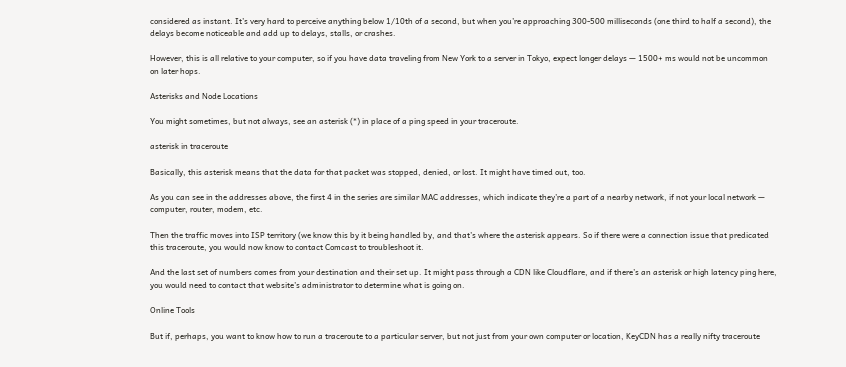considered as instant. It’s very hard to perceive anything below 1/10th of a second, but when you’re approaching 300-500 milliseconds (one third to half a second), the delays become noticeable and add up to delays, stalls, or crashes.

However, this is all relative to your computer, so if you have data traveling from New York to a server in Tokyo, expect longer delays — 1500+ ms would not be uncommon on later hops.

Asterisks and Node Locations

You might sometimes, but not always, see an asterisk (*) in place of a ping speed in your traceroute.

asterisk in traceroute

Basically, this asterisk means that the data for that packet was stopped, denied, or lost. It might have timed out, too.

As you can see in the addresses above, the first 4 in the series are similar MAC addresses, which indicate they’re a part of a nearby network, if not your local network — computer, router, modem, etc.

Then the traffic moves into ISP territory (we know this by it being handled by, and that’s where the asterisk appears. So if there were a connection issue that predicated this traceroute, you would now know to contact Comcast to troubleshoot it.

And the last set of numbers comes from your destination and their set up. It might pass through a CDN like Cloudflare, and if there’s an asterisk or high latency ping here, you would need to contact that website’s administrator to determine what is going on.

Online Tools

But if, perhaps, you want to know how to run a traceroute to a particular server, but not just from your own computer or location, KeyCDN has a really nifty traceroute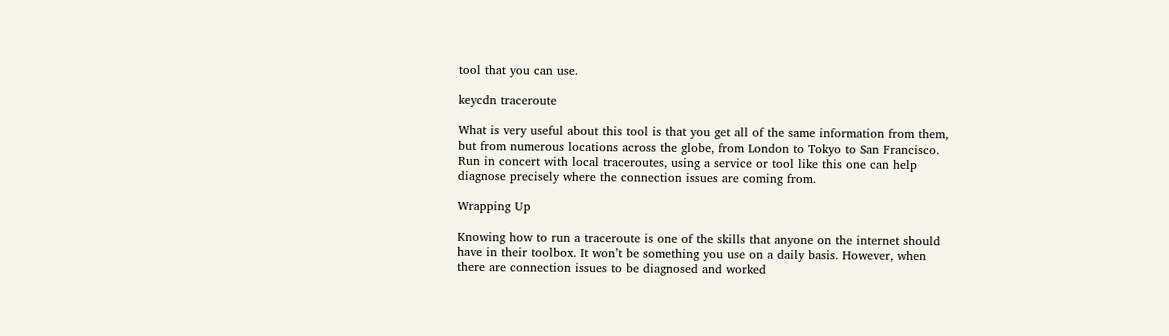tool that you can use.

keycdn traceroute

What is very useful about this tool is that you get all of the same information from them, but from numerous locations across the globe, from London to Tokyo to San Francisco. Run in concert with local traceroutes, using a service or tool like this one can help diagnose precisely where the connection issues are coming from.

Wrapping Up

Knowing how to run a traceroute is one of the skills that anyone on the internet should have in their toolbox. It won’t be something you use on a daily basis. However, when there are connection issues to be diagnosed and worked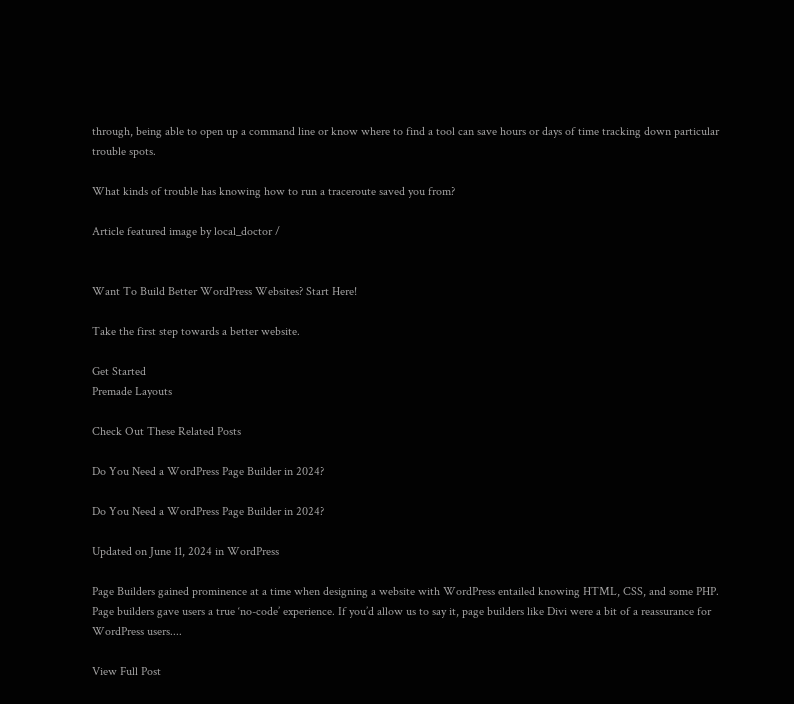through, being able to open up a command line or know where to find a tool can save hours or days of time tracking down particular trouble spots.

What kinds of trouble has knowing how to run a traceroute saved you from?

Article featured image by local_doctor /


Want To Build Better WordPress Websites? Start Here!

Take the first step towards a better website.

Get Started
Premade Layouts

Check Out These Related Posts

Do You Need a WordPress Page Builder in 2024?

Do You Need a WordPress Page Builder in 2024?

Updated on June 11, 2024 in WordPress

Page Builders gained prominence at a time when designing a website with WordPress entailed knowing HTML, CSS, and some PHP. Page builders gave users a true ‘no-code’ experience. If you’d allow us to say it, page builders like Divi were a bit of a reassurance for WordPress users....

View Full Post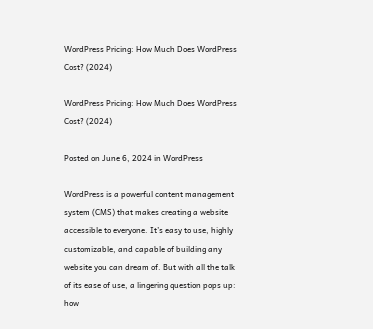WordPress Pricing: How Much Does WordPress Cost? (2024)

WordPress Pricing: How Much Does WordPress Cost? (2024)

Posted on June 6, 2024 in WordPress

WordPress is a powerful content management system (CMS) that makes creating a website accessible to everyone. It’s easy to use, highly customizable, and capable of building any website you can dream of. But with all the talk of its ease of use, a lingering question pops up: how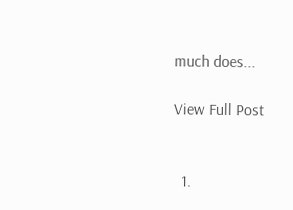much does...

View Full Post


  1.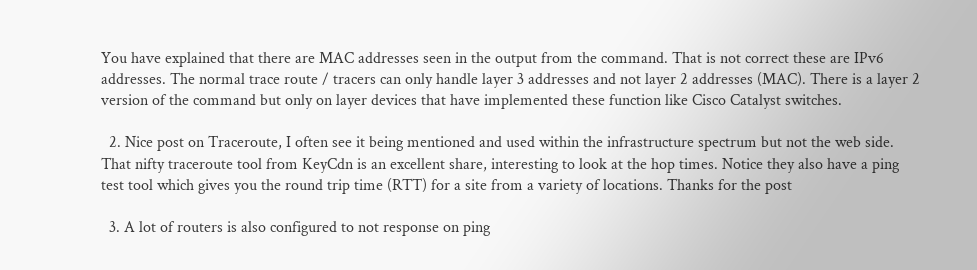You have explained that there are MAC addresses seen in the output from the command. That is not correct these are IPv6 addresses. The normal trace route / tracers can only handle layer 3 addresses and not layer 2 addresses (MAC). There is a layer 2 version of the command but only on layer devices that have implemented these function like Cisco Catalyst switches.

  2. Nice post on Traceroute, I often see it being mentioned and used within the infrastructure spectrum but not the web side. That nifty traceroute tool from KeyCdn is an excellent share, interesting to look at the hop times. Notice they also have a ping test tool which gives you the round trip time (RTT) for a site from a variety of locations. Thanks for the post

  3. A lot of routers is also configured to not response on ping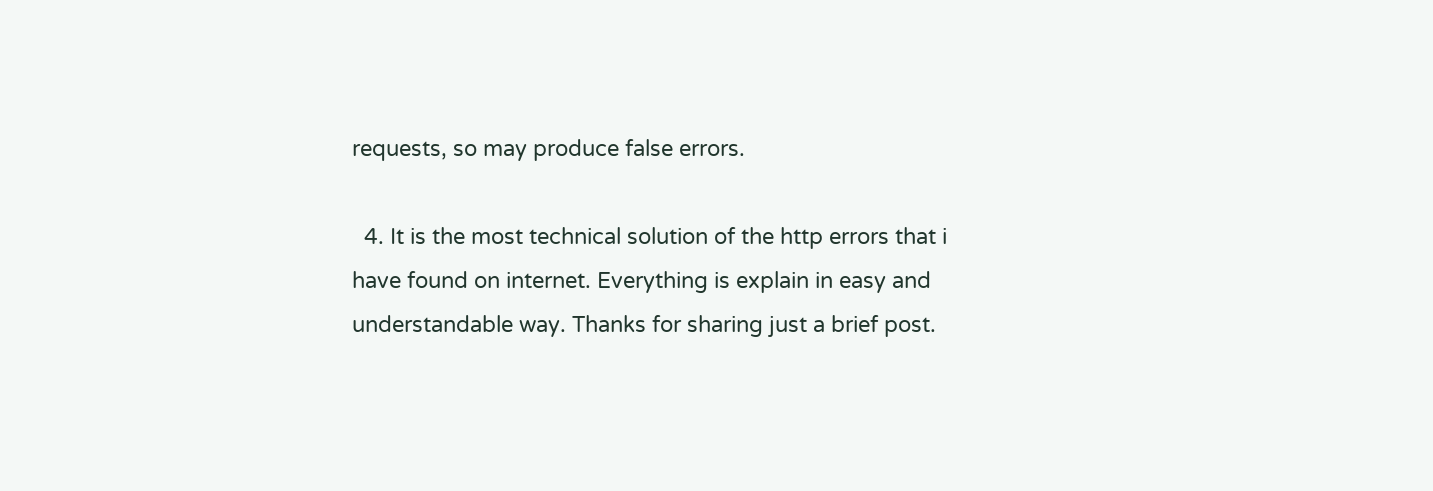requests, so may produce false errors.

  4. It is the most technical solution of the http errors that i have found on internet. Everything is explain in easy and understandable way. Thanks for sharing just a brief post.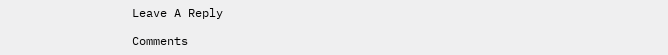Leave A Reply

Comments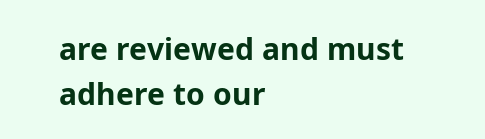are reviewed and must adhere to our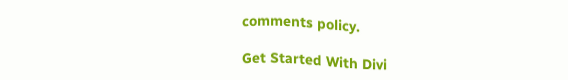comments policy.

Get Started With Divi